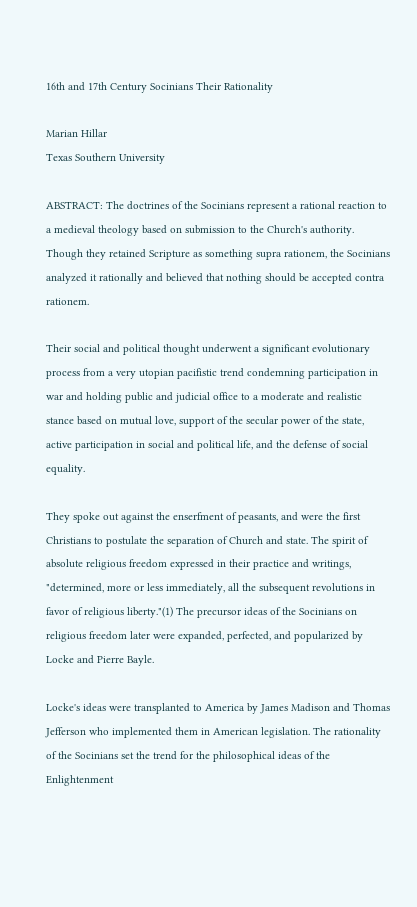16th and 17th Century Socinians Their Rationality

Marian Hillar
Texas Southern University

ABSTRACT: The doctrines of the Socinians represent a rational reaction to a medieval theology based on submission to the Church's authority. Though they retained Scripture as something supra rationem, the Socinians analyzed it rationally and believed that nothing should be accepted contra rationem.

Their social and political thought underwent a significant evolutionary process from a very utopian pacifistic trend condemning participation in war and holding public and judicial office to a moderate and realistic stance based on mutual love, support of the secular power of the state, active participation in social and political life, and the defense of social equality.

They spoke out against the enserfment of peasants, and were the first Christians to postulate the separation of Church and state. The spirit of absolute religious freedom expressed in their practice and writings, "determined, more or less immediately, all the subsequent revolutions in favor of religious liberty."(1) The precursor ideas of the Socinians on religious freedom later were expanded, perfected, and popularized by Locke and Pierre Bayle.

Locke's ideas were transplanted to America by James Madison and Thomas Jefferson who implemented them in American legislation. The rationality of the Socinians set the trend for the philosophical ideas of the Enlightenment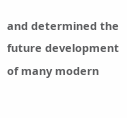and determined the future development of many modern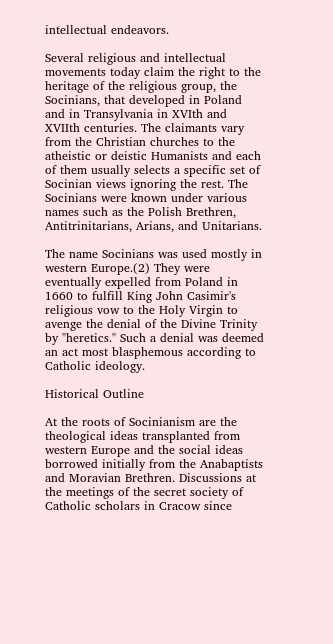intellectual endeavors.

Several religious and intellectual movements today claim the right to the heritage of the religious group, the Socinians, that developed in Poland and in Transylvania in XVIth and XVIIth centuries. The claimants vary from the Christian churches to the atheistic or deistic Humanists and each of them usually selects a specific set of Socinian views ignoring the rest. The Socinians were known under various names such as the Polish Brethren, Antitrinitarians, Arians, and Unitarians.

The name Socinians was used mostly in western Europe.(2) They were eventually expelled from Poland in 1660 to fulfill King John Casimir's religious vow to the Holy Virgin to avenge the denial of the Divine Trinity by "heretics." Such a denial was deemed an act most blasphemous according to Catholic ideology.

Historical Outline

At the roots of Socinianism are the theological ideas transplanted from western Europe and the social ideas borrowed initially from the Anabaptists and Moravian Brethren. Discussions at the meetings of the secret society of Catholic scholars in Cracow since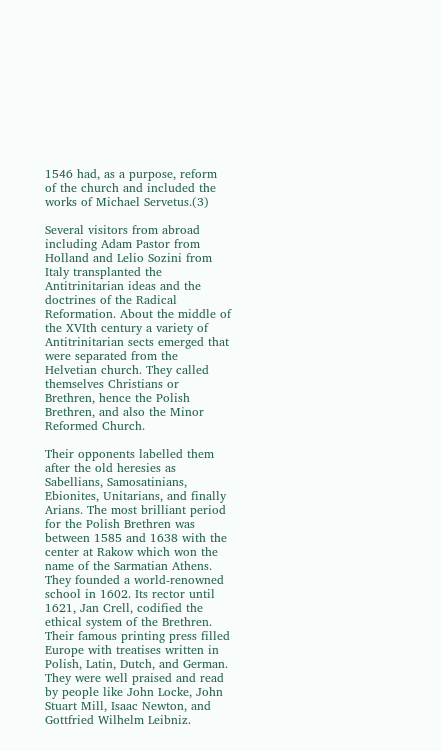1546 had, as a purpose, reform of the church and included the works of Michael Servetus.(3)

Several visitors from abroad including Adam Pastor from Holland and Lelio Sozini from Italy transplanted the Antitrinitarian ideas and the doctrines of the Radical Reformation. About the middle of the XVIth century a variety of Antitrinitarian sects emerged that were separated from the Helvetian church. They called themselves Christians or Brethren, hence the Polish Brethren, and also the Minor Reformed Church.

Their opponents labelled them after the old heresies as Sabellians, Samosatinians, Ebionites, Unitarians, and finally Arians. The most brilliant period for the Polish Brethren was between 1585 and 1638 with the center at Rakow which won the name of the Sarmatian Athens. They founded a world-renowned school in 1602. Its rector until 1621, Jan Crell, codified the ethical system of the Brethren. Their famous printing press filled Europe with treatises written in Polish, Latin, Dutch, and German. They were well praised and read by people like John Locke, John Stuart Mill, Isaac Newton, and Gottfried Wilhelm Leibniz.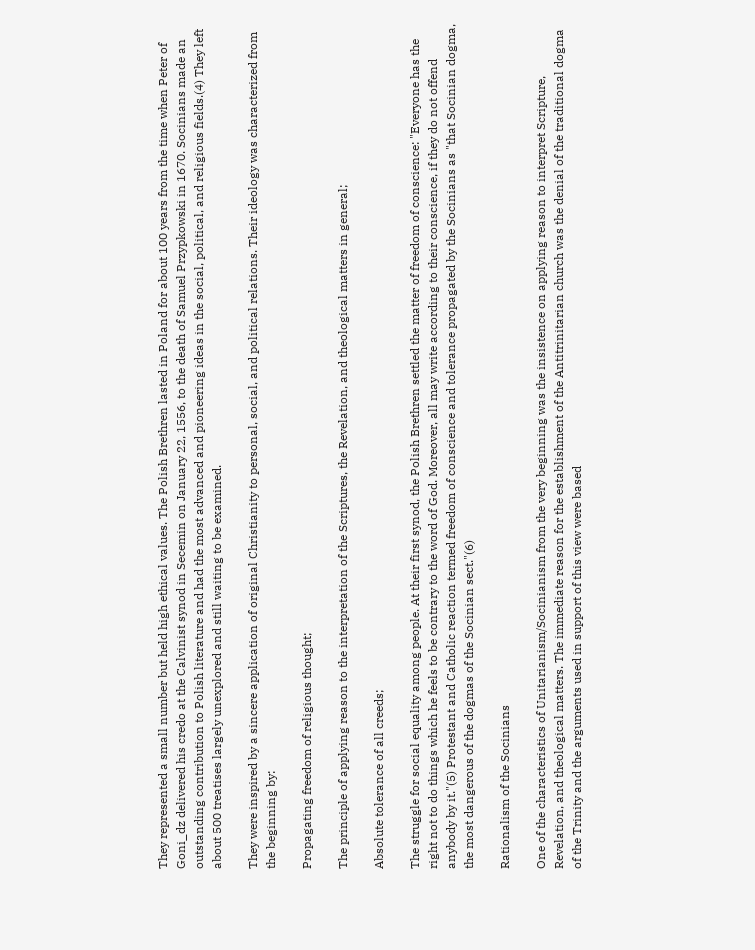They represented a small number but held high ethical values. The Polish Brethren lasted in Poland for about 100 years from the time when Peter of Goni_dz delivered his credo at the Calvinist synod in Secemin on January 22, 1556, to the death of Samuel Przypkowski in 1670. Socinians made an outstanding contribution to Polish literature and had the most advanced and pioneering ideas in the social, political, and religious fields.(4) They left about 500 treatises largely unexplored and still waiting to be examined.

They were inspired by a sincere application of original Christianity to personal, social, and political relations. Their ideology was characterized from the beginning by:

Propagating freedom of religious thought;

The principle of applying reason to the interpretation of the Scriptures, the Revelation, and theological matters in general;

Absolute tolerance of all creeds;

The struggle for social equality among people. At their first synod, the Polish Brethren settled the matter of freedom of conscience: "Everyone has the right not to do things which he feels to be contrary to the word of God. Moreover, all may write according to their conscience, if they do not offend anybody by it."(5) Protestant and Catholic reaction termed freedom of conscience and tolerance propagated by the Socinians as "that Socinian dogma, the most dangerous of the dogmas of the Socinian sect."(6)

Rationalism of the Socinians

One of the characteristics of Unitarianism/Socinianism from the very beginning was the insistence on applying reason to interpret Scripture, Revelation, and theological matters. The immediate reason for the establishment of the Antitrinitarian church was the denial of the traditional dogma of the Trinity and the arguments used in support of this view were based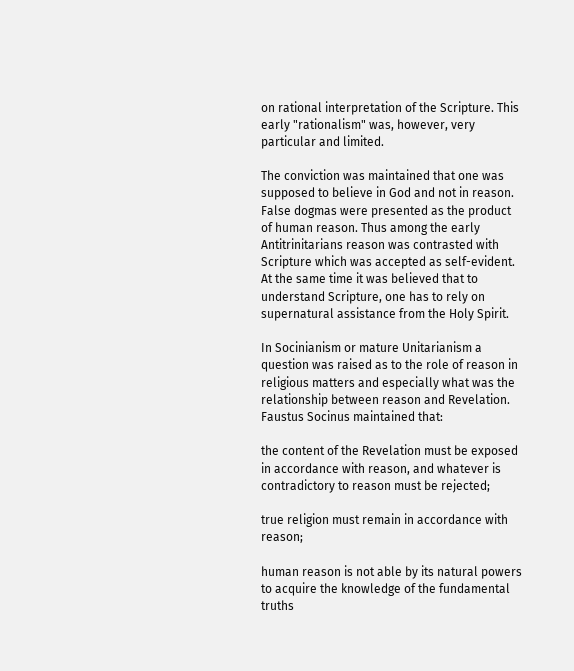on rational interpretation of the Scripture. This early "rationalism" was, however, very particular and limited.

The conviction was maintained that one was supposed to believe in God and not in reason. False dogmas were presented as the product of human reason. Thus among the early Antitrinitarians reason was contrasted with Scripture which was accepted as self-evident. At the same time it was believed that to understand Scripture, one has to rely on supernatural assistance from the Holy Spirit.

In Socinianism or mature Unitarianism a question was raised as to the role of reason in religious matters and especially what was the relationship between reason and Revelation. Faustus Socinus maintained that:

the content of the Revelation must be exposed in accordance with reason, and whatever is contradictory to reason must be rejected;

true religion must remain in accordance with reason;

human reason is not able by its natural powers to acquire the knowledge of the fundamental truths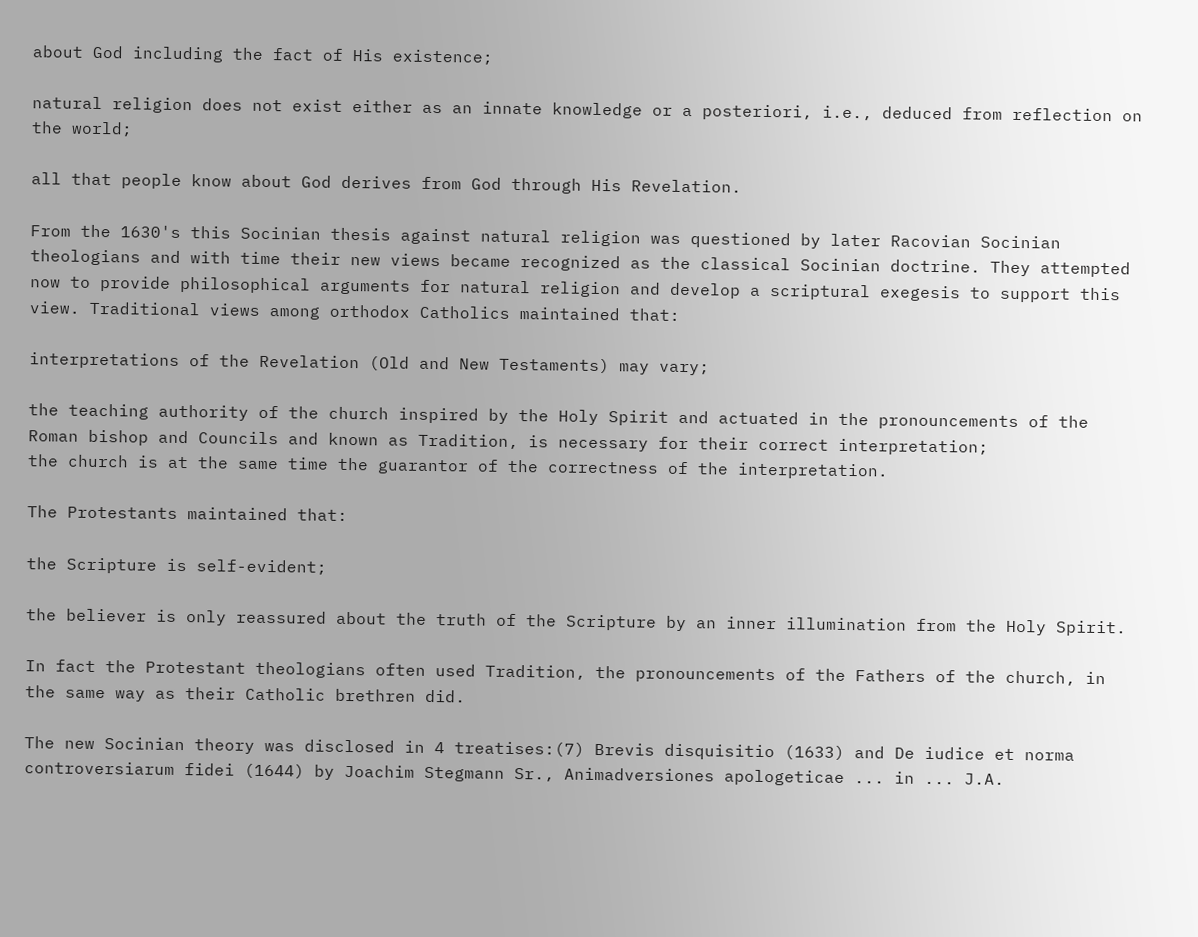about God including the fact of His existence;

natural religion does not exist either as an innate knowledge or a posteriori, i.e., deduced from reflection on the world;

all that people know about God derives from God through His Revelation.

From the 1630's this Socinian thesis against natural religion was questioned by later Racovian Socinian theologians and with time their new views became recognized as the classical Socinian doctrine. They attempted now to provide philosophical arguments for natural religion and develop a scriptural exegesis to support this view. Traditional views among orthodox Catholics maintained that:

interpretations of the Revelation (Old and New Testaments) may vary;

the teaching authority of the church inspired by the Holy Spirit and actuated in the pronouncements of the Roman bishop and Councils and known as Tradition, is necessary for their correct interpretation;
the church is at the same time the guarantor of the correctness of the interpretation.

The Protestants maintained that:

the Scripture is self-evident;

the believer is only reassured about the truth of the Scripture by an inner illumination from the Holy Spirit.

In fact the Protestant theologians often used Tradition, the pronouncements of the Fathers of the church, in the same way as their Catholic brethren did.

The new Socinian theory was disclosed in 4 treatises:(7) Brevis disquisitio (1633) and De iudice et norma controversiarum fidei (1644) by Joachim Stegmann Sr., Animadversiones apologeticae ... in ... J.A.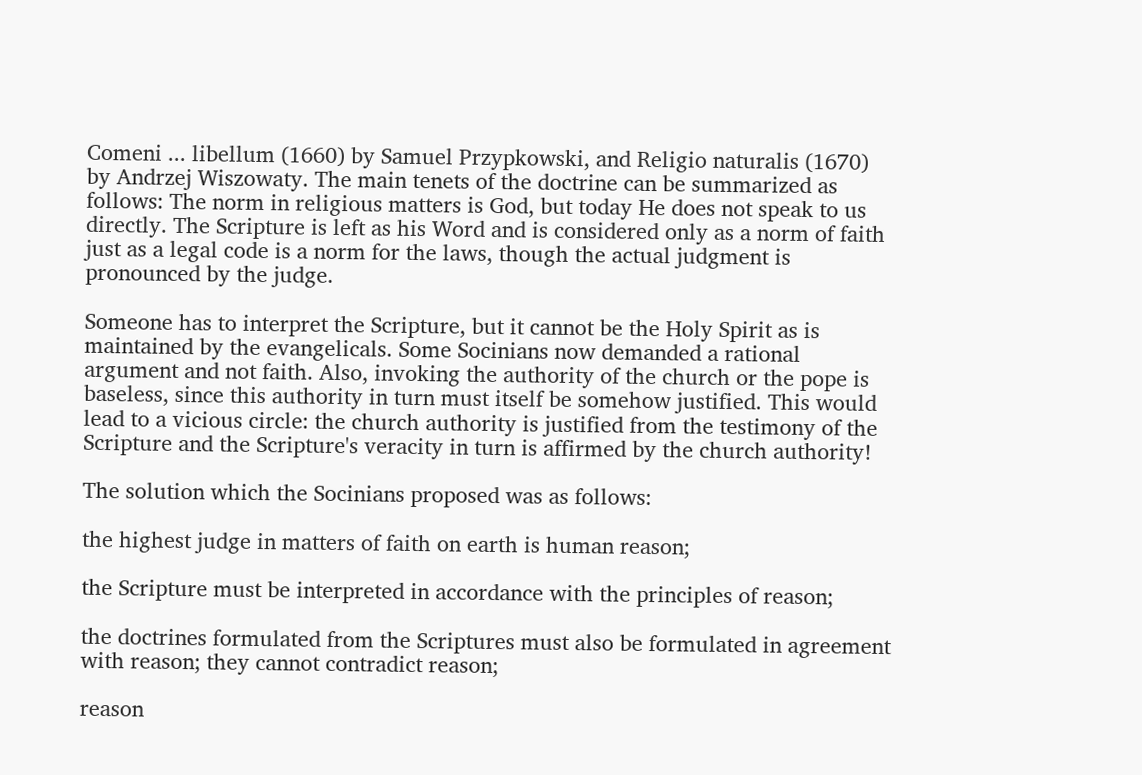Comeni ... libellum (1660) by Samuel Przypkowski, and Religio naturalis (1670) by Andrzej Wiszowaty. The main tenets of the doctrine can be summarized as follows: The norm in religious matters is God, but today He does not speak to us directly. The Scripture is left as his Word and is considered only as a norm of faith just as a legal code is a norm for the laws, though the actual judgment is pronounced by the judge.

Someone has to interpret the Scripture, but it cannot be the Holy Spirit as is maintained by the evangelicals. Some Socinians now demanded a rational argument and not faith. Also, invoking the authority of the church or the pope is baseless, since this authority in turn must itself be somehow justified. This would lead to a vicious circle: the church authority is justified from the testimony of the Scripture and the Scripture's veracity in turn is affirmed by the church authority!

The solution which the Socinians proposed was as follows:

the highest judge in matters of faith on earth is human reason;

the Scripture must be interpreted in accordance with the principles of reason;

the doctrines formulated from the Scriptures must also be formulated in agreement with reason; they cannot contradict reason;

reason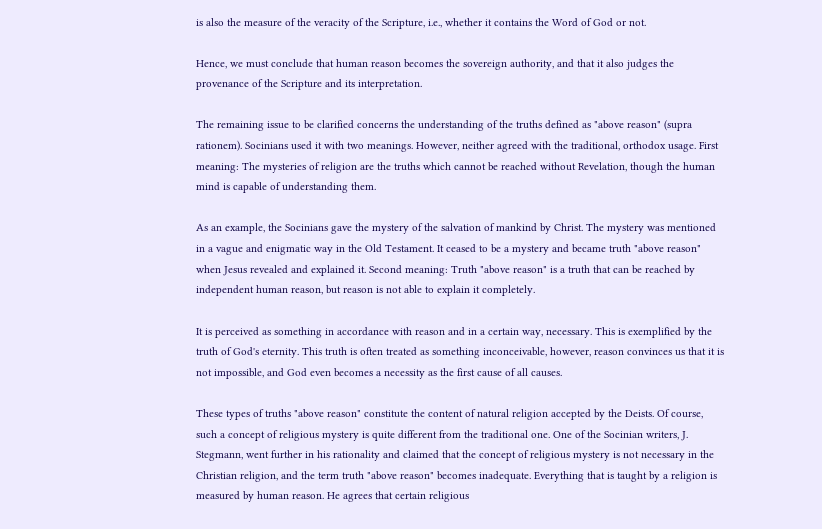is also the measure of the veracity of the Scripture, i.e., whether it contains the Word of God or not.

Hence, we must conclude that human reason becomes the sovereign authority, and that it also judges the provenance of the Scripture and its interpretation.

The remaining issue to be clarified concerns the understanding of the truths defined as "above reason" (supra rationem). Socinians used it with two meanings. However, neither agreed with the traditional, orthodox usage. First meaning: The mysteries of religion are the truths which cannot be reached without Revelation, though the human mind is capable of understanding them.

As an example, the Socinians gave the mystery of the salvation of mankind by Christ. The mystery was mentioned in a vague and enigmatic way in the Old Testament. It ceased to be a mystery and became truth "above reason" when Jesus revealed and explained it. Second meaning: Truth "above reason" is a truth that can be reached by independent human reason, but reason is not able to explain it completely.

It is perceived as something in accordance with reason and in a certain way, necessary. This is exemplified by the truth of God's eternity. This truth is often treated as something inconceivable, however, reason convinces us that it is not impossible, and God even becomes a necessity as the first cause of all causes.

These types of truths "above reason" constitute the content of natural religion accepted by the Deists. Of course, such a concept of religious mystery is quite different from the traditional one. One of the Socinian writers, J. Stegmann, went further in his rationality and claimed that the concept of religious mystery is not necessary in the Christian religion, and the term truth "above reason" becomes inadequate. Everything that is taught by a religion is measured by human reason. He agrees that certain religious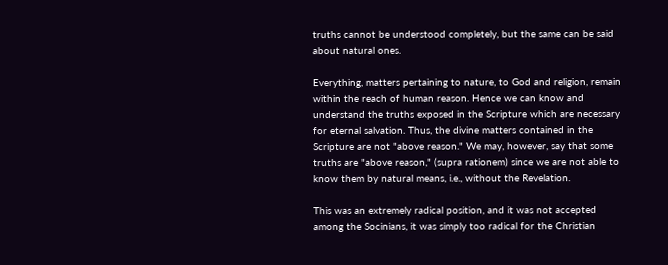truths cannot be understood completely, but the same can be said about natural ones.

Everything, matters pertaining to nature, to God and religion, remain within the reach of human reason. Hence we can know and understand the truths exposed in the Scripture which are necessary for eternal salvation. Thus, the divine matters contained in the Scripture are not "above reason." We may, however, say that some truths are "above reason," (supra rationem) since we are not able to know them by natural means, i.e., without the Revelation.

This was an extremely radical position, and it was not accepted among the Socinians, it was simply too radical for the Christian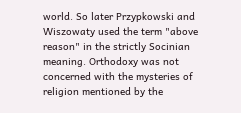world. So later Przypkowski and Wiszowaty used the term "above reason" in the strictly Socinian meaning. Orthodoxy was not concerned with the mysteries of religion mentioned by the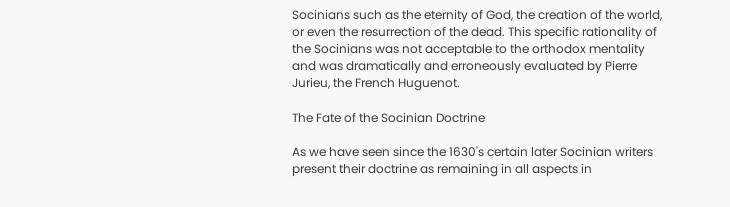Socinians such as the eternity of God, the creation of the world, or even the resurrection of the dead. This specific rationality of the Socinians was not acceptable to the orthodox mentality and was dramatically and erroneously evaluated by Pierre Jurieu, the French Huguenot.

The Fate of the Socinian Doctrine

As we have seen since the 1630's certain later Socinian writers present their doctrine as remaining in all aspects in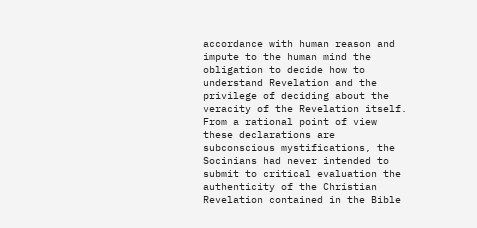accordance with human reason and impute to the human mind the obligation to decide how to understand Revelation and the privilege of deciding about the veracity of the Revelation itself. From a rational point of view these declarations are subconscious mystifications, the Socinians had never intended to submit to critical evaluation the authenticity of the Christian Revelation contained in the Bible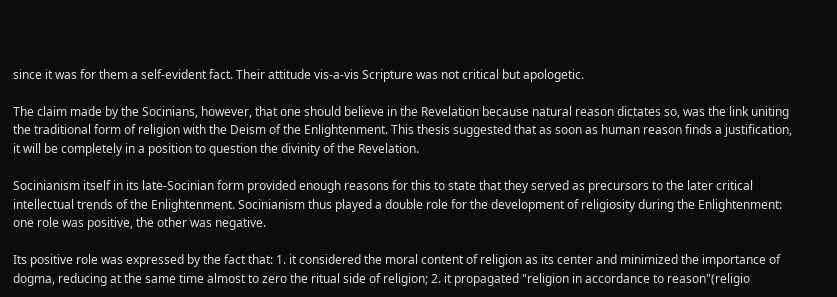since it was for them a self-evident fact. Their attitude vis-a-vis Scripture was not critical but apologetic.

The claim made by the Socinians, however, that one should believe in the Revelation because natural reason dictates so, was the link uniting the traditional form of religion with the Deism of the Enlightenment. This thesis suggested that as soon as human reason finds a justification, it will be completely in a position to question the divinity of the Revelation.

Socinianism itself in its late-Socinian form provided enough reasons for this to state that they served as precursors to the later critical intellectual trends of the Enlightenment. Socinianism thus played a double role for the development of religiosity during the Enlightenment: one role was positive, the other was negative.

Its positive role was expressed by the fact that: 1. it considered the moral content of religion as its center and minimized the importance of dogma, reducing at the same time almost to zero the ritual side of religion; 2. it propagated "religion in accordance to reason"(religio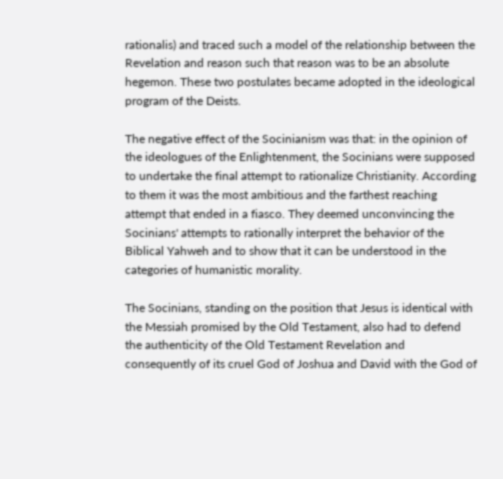rationalis) and traced such a model of the relationship between the Revelation and reason such that reason was to be an absolute hegemon. These two postulates became adopted in the ideological program of the Deists.

The negative effect of the Socinianism was that: in the opinion of the ideologues of the Enlightenment, the Socinians were supposed to undertake the final attempt to rationalize Christianity. According to them it was the most ambitious and the farthest reaching attempt that ended in a fiasco. They deemed unconvincing the Socinians' attempts to rationally interpret the behavior of the Biblical Yahweh and to show that it can be understood in the categories of humanistic morality.

The Socinians, standing on the position that Jesus is identical with the Messiah promised by the Old Testament, also had to defend the authenticity of the Old Testament Revelation and consequently of its cruel God of Joshua and David with the God of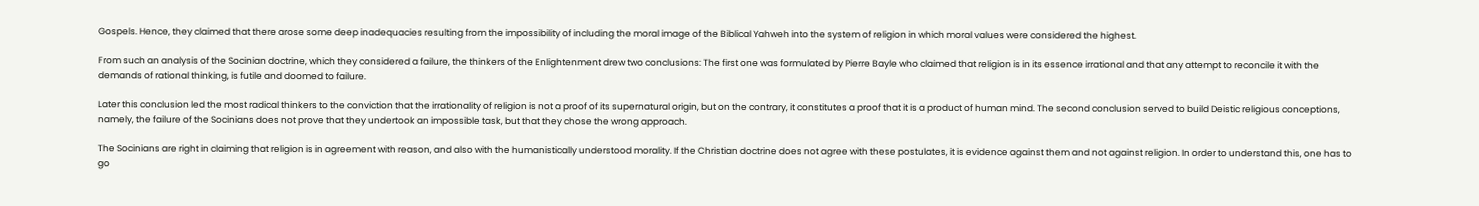Gospels. Hence, they claimed that there arose some deep inadequacies resulting from the impossibility of including the moral image of the Biblical Yahweh into the system of religion in which moral values were considered the highest.

From such an analysis of the Socinian doctrine, which they considered a failure, the thinkers of the Enlightenment drew two conclusions: The first one was formulated by Pierre Bayle who claimed that religion is in its essence irrational and that any attempt to reconcile it with the demands of rational thinking, is futile and doomed to failure.

Later this conclusion led the most radical thinkers to the conviction that the irrationality of religion is not a proof of its supernatural origin, but on the contrary, it constitutes a proof that it is a product of human mind. The second conclusion served to build Deistic religious conceptions, namely, the failure of the Socinians does not prove that they undertook an impossible task, but that they chose the wrong approach.

The Socinians are right in claiming that religion is in agreement with reason, and also with the humanistically understood morality. If the Christian doctrine does not agree with these postulates, it is evidence against them and not against religion. In order to understand this, one has to go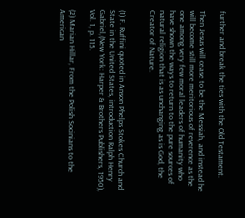further and break the ties with the Old Testament.

Then Jesus will cease to be the Messiah, and instead he will become still more meritorious of reverence as the one among very few moral leaders of humanity who have shown the ways to return to the pure sources of natural religion that is as unchanging as is God, the Creator of Nature.


(1) F. Ruffini quoted in Anson Phelps Stokes Church and State in the United States, introduction Ralph Henry Gabriel,(New York: Harper & Brothers Publishers, 1950), Vol. 1, p. 115.

(2) Marian Hillar, From the Polish Socinians to the American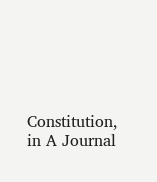Constitution, in A Journal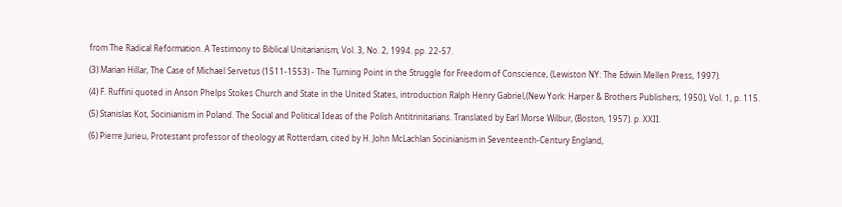from The Radical Reformation. A Testimony to Biblical Unitarianism, Vol. 3, No. 2, 1994. pp. 22-57.

(3) Marian Hillar, The Case of Michael Servetus (1511-1553) - The Turning Point in the Struggle for Freedom of Conscience, (Lewiston NY: The Edwin Mellen Press, 1997).

(4) F. Ruffini quoted in Anson Phelps Stokes Church and State in the United States, introduction Ralph Henry Gabriel,(New York: Harper & Brothers Publishers, 1950), Vol. 1, p. 115.

(5) Stanislas Kot, Socinianism in Poland. The Social and Political Ideas of the Polish Antitrinitarians. Translated by Earl Morse Wilbur, (Boston, 1957). p. XXII.

(6) Pierre Jurieu, Protestant professor of theology at Rotterdam, cited by H. John McLachlan Socinianism in Seventeenth-Century England,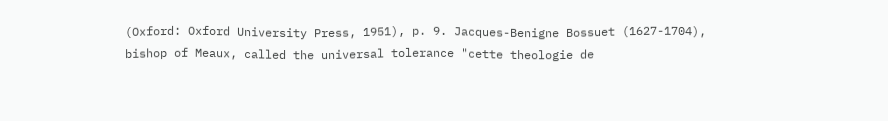(Oxford: Oxford University Press, 1951), p. 9. Jacques-Benigne Bossuet (1627-1704), bishop of Meaux, called the universal tolerance "cette theologie de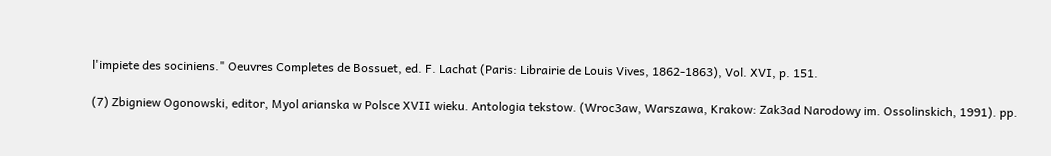l'impiete des sociniens." Oeuvres Completes de Bossuet, ed. F. Lachat (Paris: Librairie de Louis Vives, 1862-1863), Vol. XVI, p. 151.

(7) Zbigniew Ogonowski, editor, Myol arianska w Polsce XVII wieku. Antologia tekstow. (Wroc3aw, Warszawa, Krakow: Zak3ad Narodowy im. Ossolinskich, 1991). pp.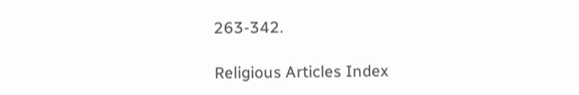263-342.

Religious Articles Index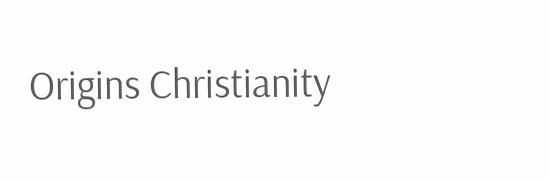Origins Christianity